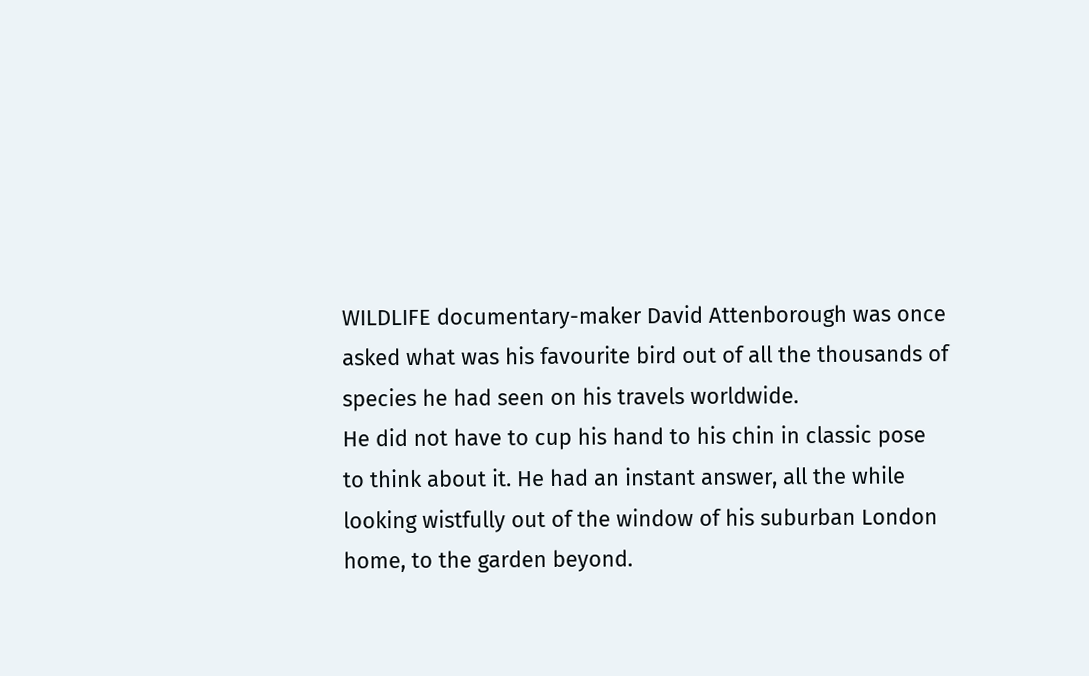WILDLIFE documentary-maker David Attenborough was once asked what was his favourite bird out of all the thousands of species he had seen on his travels worldwide.
He did not have to cup his hand to his chin in classic pose to think about it. He had an instant answer, all the while looking wistfully out of the window of his suburban London home, to the garden beyond.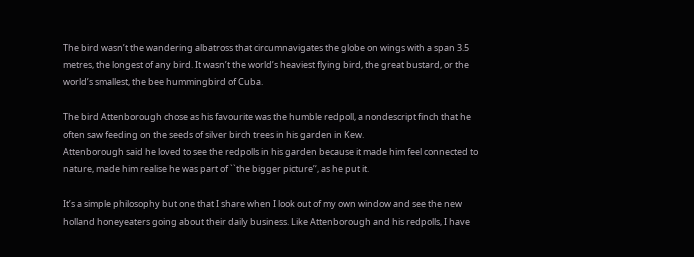The bird wasn’t the wandering albatross that circumnavigates the globe on wings with a span 3.5 metres, the longest of any bird. It wasn’t the world’s heaviest flying bird, the great bustard, or the world’s smallest, the bee hummingbird of Cuba.

The bird Attenborough chose as his favourite was the humble redpoll, a nondescript finch that he often saw feeding on the seeds of silver birch trees in his garden in Kew.
Attenborough said he loved to see the redpolls in his garden because it made him feel connected to nature, made him realise he was part of ``the bigger picture’‘, as he put it.

It’s a simple philosophy but one that I share when I look out of my own window and see the new holland honeyeaters going about their daily business. Like Attenborough and his redpolls, I have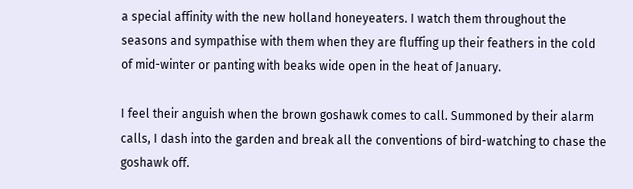a special affinity with the new holland honeyeaters. I watch them throughout the seasons and sympathise with them when they are fluffing up their feathers in the cold of mid-winter or panting with beaks wide open in the heat of January.

I feel their anguish when the brown goshawk comes to call. Summoned by their alarm calls, I dash into the garden and break all the conventions of bird-watching to chase the goshawk off.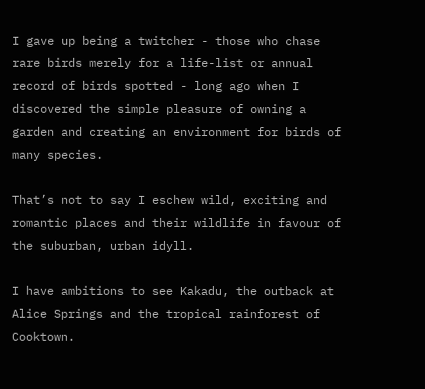I gave up being a twitcher - those who chase rare birds merely for a life-list or annual record of birds spotted - long ago when I discovered the simple pleasure of owning a garden and creating an environment for birds of many species.

That’s not to say I eschew wild, exciting and romantic places and their wildlife in favour of the suburban, urban idyll.

I have ambitions to see Kakadu, the outback at Alice Springs and the tropical rainforest of Cooktown.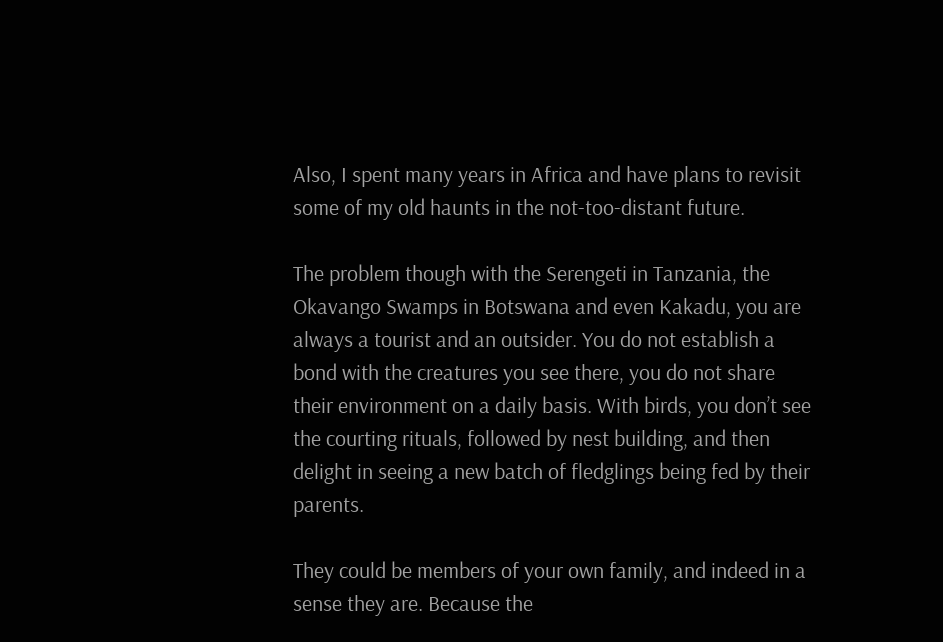Also, I spent many years in Africa and have plans to revisit some of my old haunts in the not-too-distant future.

The problem though with the Serengeti in Tanzania, the Okavango Swamps in Botswana and even Kakadu, you are always a tourist and an outsider. You do not establish a bond with the creatures you see there, you do not share their environment on a daily basis. With birds, you don’t see the courting rituals, followed by nest building, and then delight in seeing a new batch of fledglings being fed by their parents.

They could be members of your own family, and indeed in a sense they are. Because the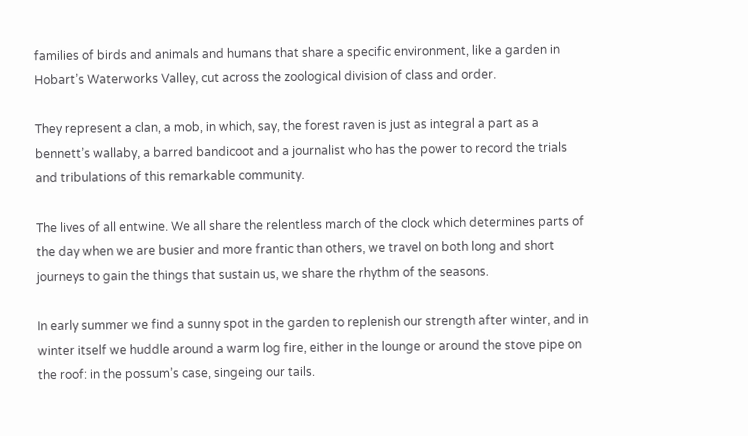families of birds and animals and humans that share a specific environment, like a garden in Hobart’s Waterworks Valley, cut across the zoological division of class and order.

They represent a clan, a mob, in which, say, the forest raven is just as integral a part as a bennett’s wallaby, a barred bandicoot and a journalist who has the power to record the trials and tribulations of this remarkable community.

The lives of all entwine. We all share the relentless march of the clock which determines parts of the day when we are busier and more frantic than others, we travel on both long and short journeys to gain the things that sustain us, we share the rhythm of the seasons.

In early summer we find a sunny spot in the garden to replenish our strength after winter, and in winter itself we huddle around a warm log fire, either in the lounge or around the stove pipe on the roof: in the possum’s case, singeing our tails.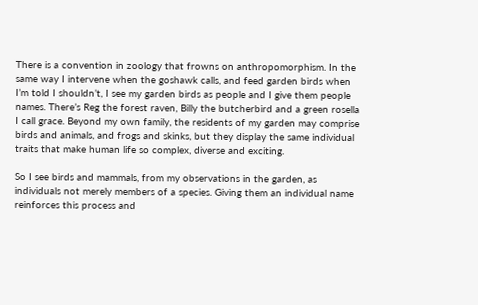There is a convention in zoology that frowns on anthropomorphism. In the same way I intervene when the goshawk calls, and feed garden birds when I’m told I shouldn’t, I see my garden birds as people and I give them people names. There’s Reg the forest raven, Billy the butcherbird and a green rosella I call grace. Beyond my own family, the residents of my garden may comprise birds and animals, and frogs and skinks, but they display the same individual traits that make human life so complex, diverse and exciting.

So I see birds and mammals, from my observations in the garden, as individuals not merely members of a species. Giving them an individual name reinforces this process and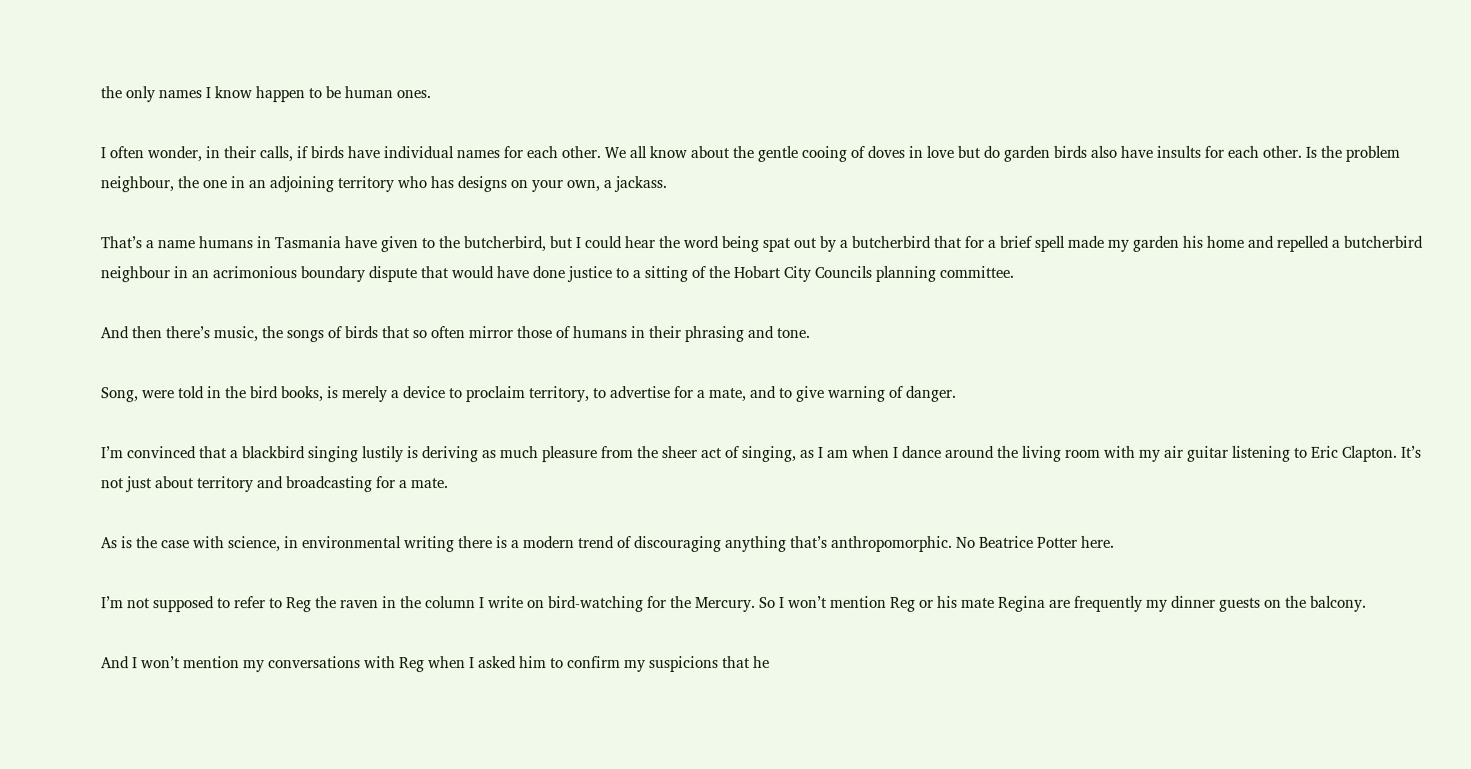the only names I know happen to be human ones.

I often wonder, in their calls, if birds have individual names for each other. We all know about the gentle cooing of doves in love but do garden birds also have insults for each other. Is the problem neighbour, the one in an adjoining territory who has designs on your own, a jackass.

That’s a name humans in Tasmania have given to the butcherbird, but I could hear the word being spat out by a butcherbird that for a brief spell made my garden his home and repelled a butcherbird neighbour in an acrimonious boundary dispute that would have done justice to a sitting of the Hobart City Councils planning committee.

And then there’s music, the songs of birds that so often mirror those of humans in their phrasing and tone.

Song, were told in the bird books, is merely a device to proclaim territory, to advertise for a mate, and to give warning of danger.

I’m convinced that a blackbird singing lustily is deriving as much pleasure from the sheer act of singing, as I am when I dance around the living room with my air guitar listening to Eric Clapton. It’s not just about territory and broadcasting for a mate.

As is the case with science, in environmental writing there is a modern trend of discouraging anything that’s anthropomorphic. No Beatrice Potter here.

I’m not supposed to refer to Reg the raven in the column I write on bird-watching for the Mercury. So I won’t mention Reg or his mate Regina are frequently my dinner guests on the balcony.

And I won’t mention my conversations with Reg when I asked him to confirm my suspicions that he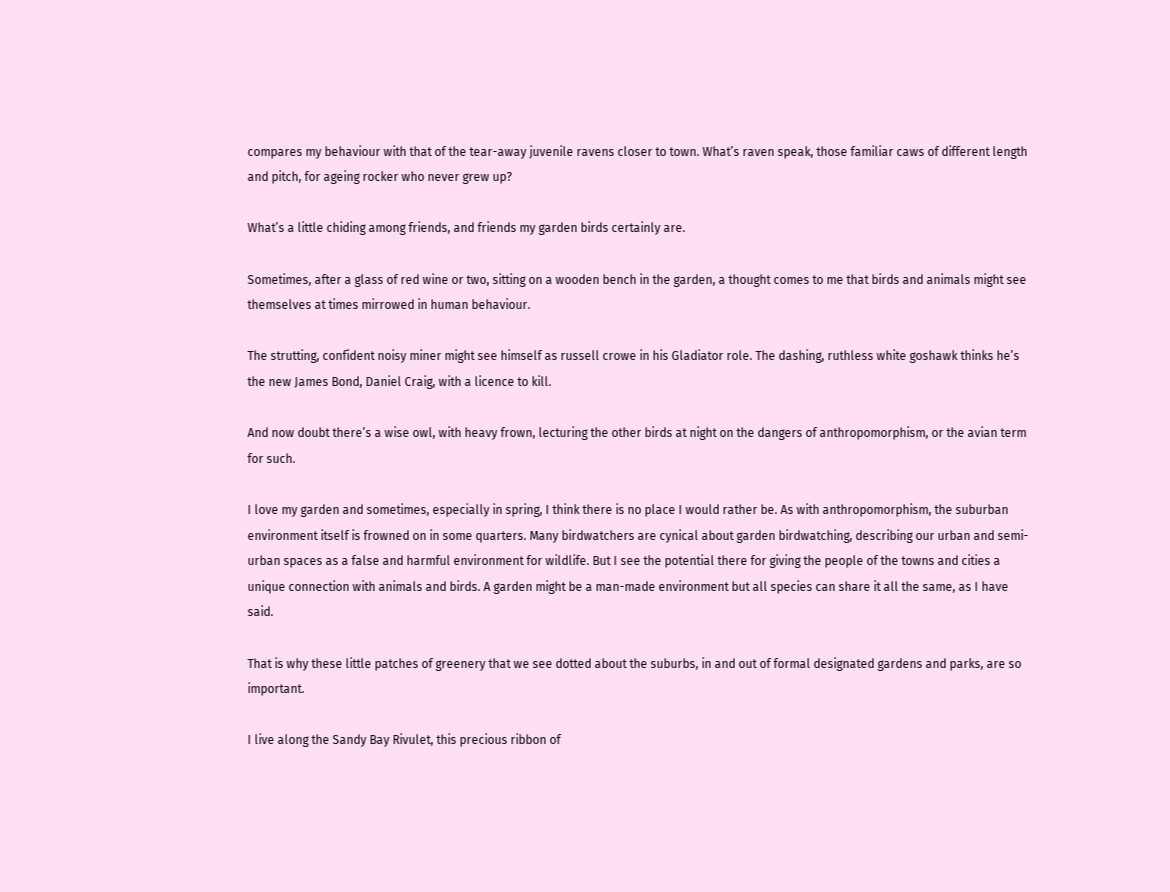compares my behaviour with that of the tear-away juvenile ravens closer to town. What’s raven speak, those familiar caws of different length and pitch, for ageing rocker who never grew up?

What’s a little chiding among friends, and friends my garden birds certainly are.

Sometimes, after a glass of red wine or two, sitting on a wooden bench in the garden, a thought comes to me that birds and animals might see themselves at times mirrowed in human behaviour.

The strutting, confident noisy miner might see himself as russell crowe in his Gladiator role. The dashing, ruthless white goshawk thinks he’s the new James Bond, Daniel Craig, with a licence to kill.

And now doubt there’s a wise owl, with heavy frown, lecturing the other birds at night on the dangers of anthropomorphism, or the avian term for such.

I love my garden and sometimes, especially in spring, I think there is no place I would rather be. As with anthropomorphism, the suburban environment itself is frowned on in some quarters. Many birdwatchers are cynical about garden birdwatching, describing our urban and semi-urban spaces as a false and harmful environment for wildlife. But I see the potential there for giving the people of the towns and cities a unique connection with animals and birds. A garden might be a man-made environment but all species can share it all the same, as I have said.

That is why these little patches of greenery that we see dotted about the suburbs, in and out of formal designated gardens and parks, are so important.

I live along the Sandy Bay Rivulet, this precious ribbon of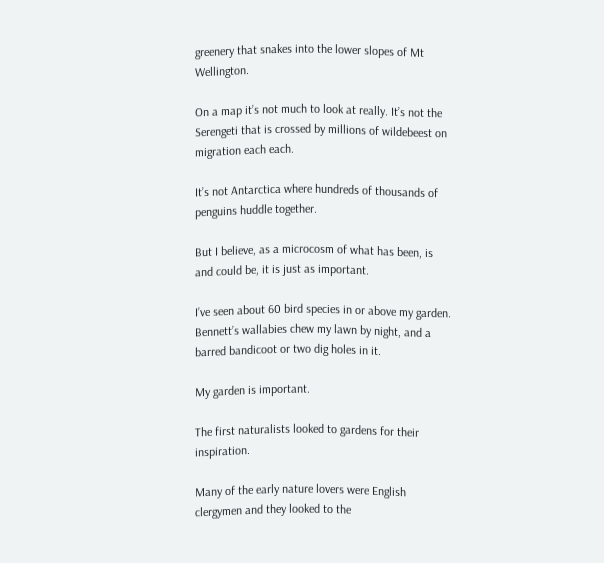greenery that snakes into the lower slopes of Mt Wellington.

On a map it’s not much to look at really. It’s not the Serengeti that is crossed by millions of wildebeest on migration each each.

It’s not Antarctica where hundreds of thousands of penguins huddle together.

But I believe, as a microcosm of what has been, is and could be, it is just as important.

I’ve seen about 60 bird species in or above my garden. Bennett’s wallabies chew my lawn by night, and a barred bandicoot or two dig holes in it.

My garden is important.

The first naturalists looked to gardens for their inspiration.

Many of the early nature lovers were English clergymen and they looked to the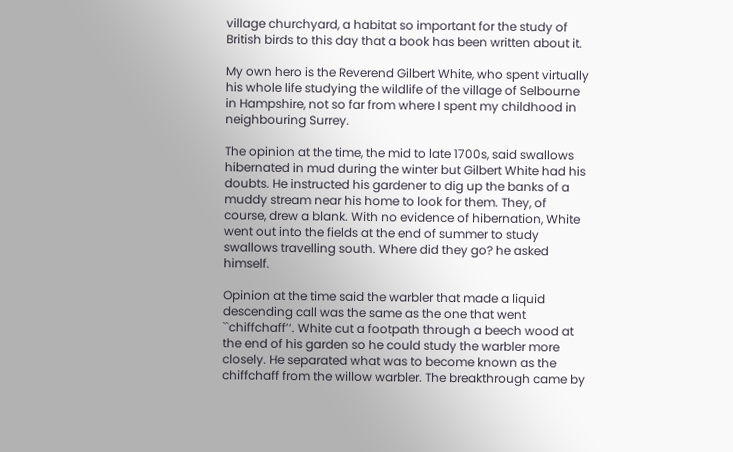village churchyard, a habitat so important for the study of British birds to this day that a book has been written about it.

My own hero is the Reverend Gilbert White, who spent virtually his whole life studying the wildlife of the village of Selbourne in Hampshire, not so far from where I spent my childhood in neighbouring Surrey.

The opinion at the time, the mid to late 1700s, said swallows hibernated in mud during the winter but Gilbert White had his doubts. He instructed his gardener to dig up the banks of a muddy stream near his home to look for them. They, of course, drew a blank. With no evidence of hibernation, White went out into the fields at the end of summer to study swallows travelling south. Where did they go? he asked himself.

Opinion at the time said the warbler that made a liquid descending call was the same as the one that went ``chiffchaff’‘. White cut a footpath through a beech wood at the end of his garden so he could study the warbler more closely. He separated what was to become known as the chiffchaff from the willow warbler. The breakthrough came by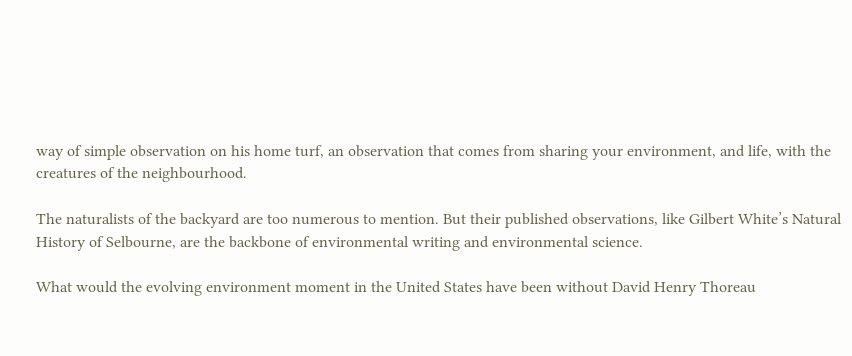way of simple observation on his home turf, an observation that comes from sharing your environment, and life, with the creatures of the neighbourhood.

The naturalists of the backyard are too numerous to mention. But their published observations, like Gilbert White’s Natural History of Selbourne, are the backbone of environmental writing and environmental science.

What would the evolving environment moment in the United States have been without David Henry Thoreau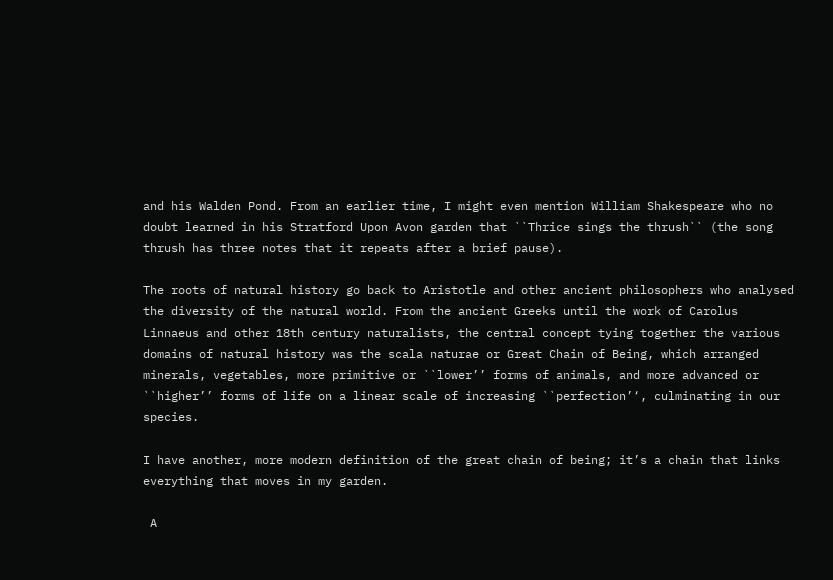and his Walden Pond. From an earlier time, I might even mention William Shakespeare who no doubt learned in his Stratford Upon Avon garden that ``Thrice sings the thrush`` (the song thrush has three notes that it repeats after a brief pause).

The roots of natural history go back to Aristotle and other ancient philosophers who analysed the diversity of the natural world. From the ancient Greeks until the work of Carolus Linnaeus and other 18th century naturalists, the central concept tying together the various domains of natural history was the scala naturae or Great Chain of Being, which arranged minerals, vegetables, more primitive or ``lower’’ forms of animals, and more advanced or ``higher’’ forms of life on a linear scale of increasing ``perfection’‘, culminating in our species.

I have another, more modern definition of the great chain of being; it’s a chain that links everything that moves in my garden.

 A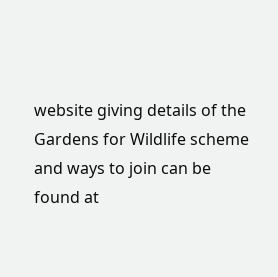website giving details of the Gardens for Wildlife scheme and ways to join can be found at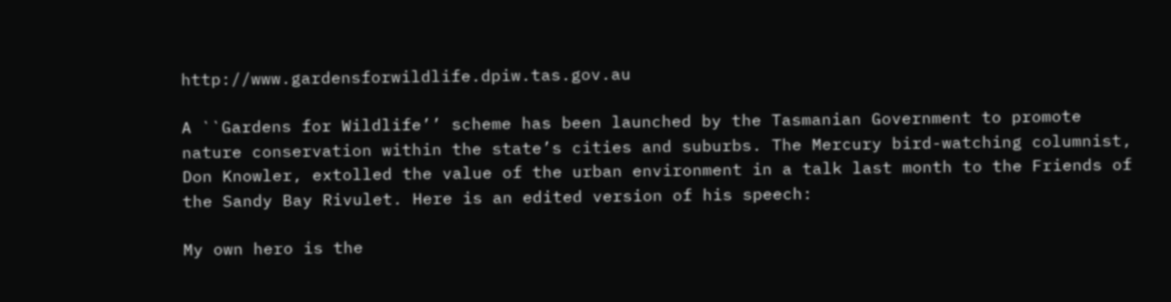http://www.gardensforwildlife.dpiw.tas.gov.au

A ``Gardens for Wildlife’’ scheme has been launched by the Tasmanian Government to promote nature conservation within the state’s cities and suburbs. The Mercury bird-watching columnist, Don Knowler, extolled the value of the urban environment in a talk last month to the Friends of the Sandy Bay Rivulet. Here is an edited version of his speech:

My own hero is the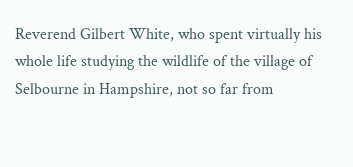Reverend Gilbert White, who spent virtually his whole life studying the wildlife of the village of Selbourne in Hampshire, not so far from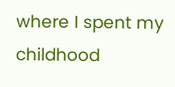where I spent my childhood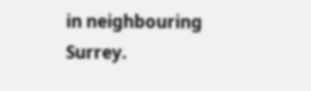in neighbouring Surrey.